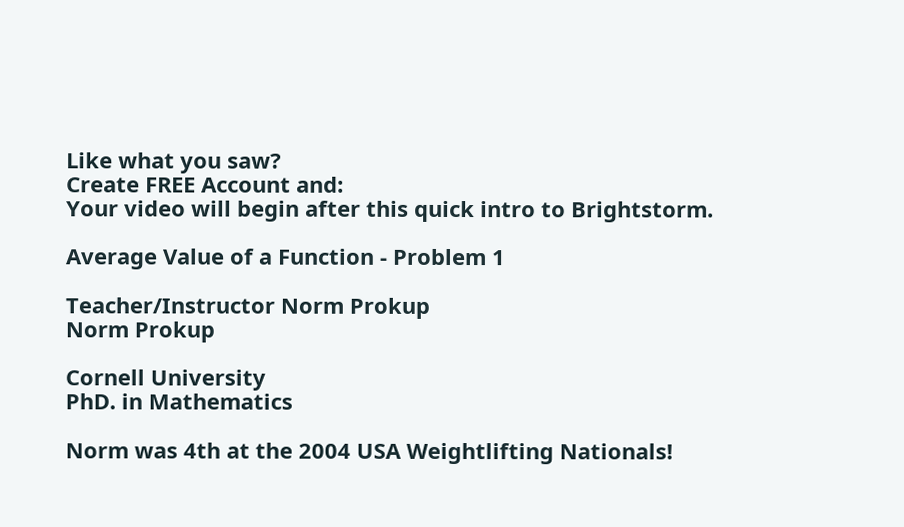Like what you saw?
Create FREE Account and:
Your video will begin after this quick intro to Brightstorm.

Average Value of a Function - Problem 1

Teacher/Instructor Norm Prokup
Norm Prokup

Cornell University
PhD. in Mathematics

Norm was 4th at the 2004 USA Weightlifting Nationals!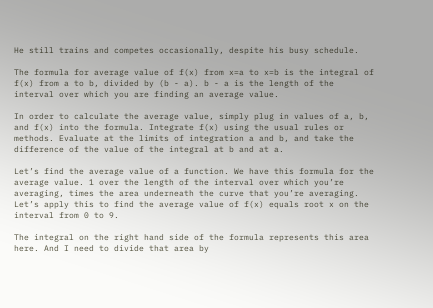He still trains and competes occasionally, despite his busy schedule.

The formula for average value of f(x) from x=a to x=b is the integral of f(x) from a to b, divided by (b - a). b - a is the length of the interval over which you are finding an average value.

In order to calculate the average value, simply plug in values of a, b, and f(x) into the formula. Integrate f(x) using the usual rules or methods. Evaluate at the limits of integration a and b, and take the difference of the value of the integral at b and at a.

Let’s find the average value of a function. We have this formula for the average value. 1 over the length of the interval over which you’re averaging, times the area underneath the curve that you’re averaging. Let’s apply this to find the average value of f(x) equals root x on the interval from 0 to 9.

The integral on the right hand side of the formula represents this area here. And I need to divide that area by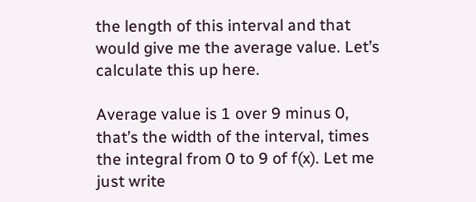the length of this interval and that would give me the average value. Let’s calculate this up here.

Average value is 1 over 9 minus 0, that’s the width of the interval, times the integral from 0 to 9 of f(x). Let me just write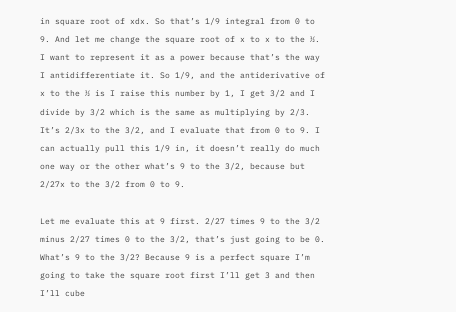in square root of xdx. So that’s 1/9 integral from 0 to 9. And let me change the square root of x to x to the ½. I want to represent it as a power because that’s the way I antidifferentiate it. So 1/9, and the antiderivative of x to the ½ is I raise this number by 1, I get 3/2 and I divide by 3/2 which is the same as multiplying by 2/3. It’s 2/3x to the 3/2, and I evaluate that from 0 to 9. I can actually pull this 1/9 in, it doesn’t really do much one way or the other what’s 9 to the 3/2, because but 2/27x to the 3/2 from 0 to 9.

Let me evaluate this at 9 first. 2/27 times 9 to the 3/2 minus 2/27 times 0 to the 3/2, that’s just going to be 0. What’s 9 to the 3/2? Because 9 is a perfect square I’m going to take the square root first I’ll get 3 and then I’ll cube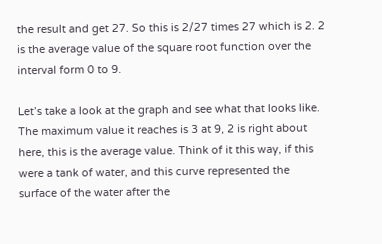the result and get 27. So this is 2/27 times 27 which is 2. 2 is the average value of the square root function over the interval form 0 to 9.

Let’s take a look at the graph and see what that looks like. The maximum value it reaches is 3 at 9, 2 is right about here, this is the average value. Think of it this way, if this were a tank of water, and this curve represented the surface of the water after the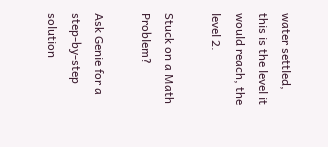water settled, this is the level it would reach, the level 2.

Stuck on a Math Problem?

Ask Genie for a step-by-step solution